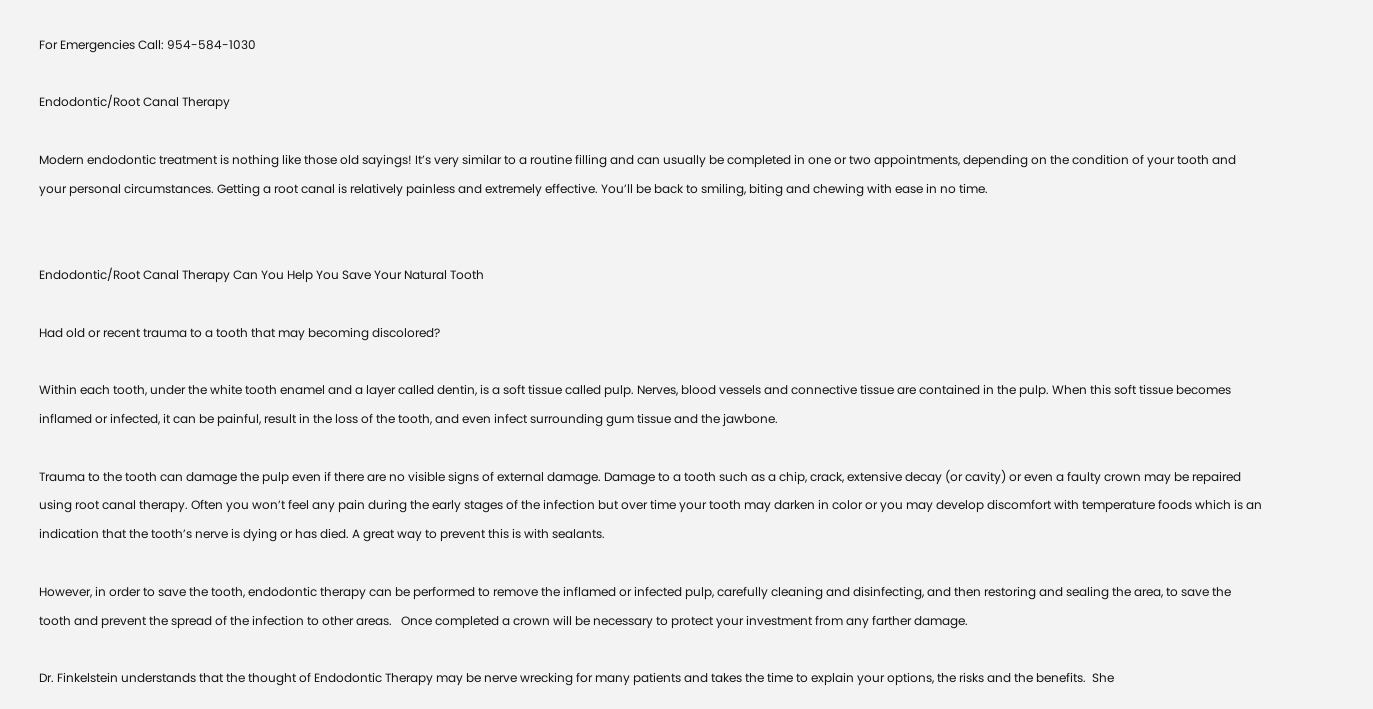For Emergencies Call: 954-584-1030

Endodontic/Root Canal Therapy

Modern endodontic treatment is nothing like those old sayings! It’s very similar to a routine filling and can usually be completed in one or two appointments, depending on the condition of your tooth and your personal circumstances. Getting a root canal is relatively painless and extremely effective. You’ll be back to smiling, biting and chewing with ease in no time.


Endodontic/Root Canal Therapy Can You Help You Save Your Natural Tooth

Had old or recent trauma to a tooth that may becoming discolored?

Within each tooth, under the white tooth enamel and a layer called dentin, is a soft tissue called pulp. Nerves, blood vessels and connective tissue are contained in the pulp. When this soft tissue becomes inflamed or infected, it can be painful, result in the loss of the tooth, and even infect surrounding gum tissue and the jawbone.

Trauma to the tooth can damage the pulp even if there are no visible signs of external damage. Damage to a tooth such as a chip, crack, extensive decay (or cavity) or even a faulty crown may be repaired using root canal therapy. Often you won’t feel any pain during the early stages of the infection but over time your tooth may darken in color or you may develop discomfort with temperature foods which is an indication that the tooth’s nerve is dying or has died. A great way to prevent this is with sealants.

However, in order to save the tooth, endodontic therapy can be performed to remove the inflamed or infected pulp, carefully cleaning and disinfecting, and then restoring and sealing the area, to save the tooth and prevent the spread of the infection to other areas.   Once completed a crown will be necessary to protect your investment from any farther damage.

Dr. Finkelstein understands that the thought of Endodontic Therapy may be nerve wrecking for many patients and takes the time to explain your options, the risks and the benefits.  She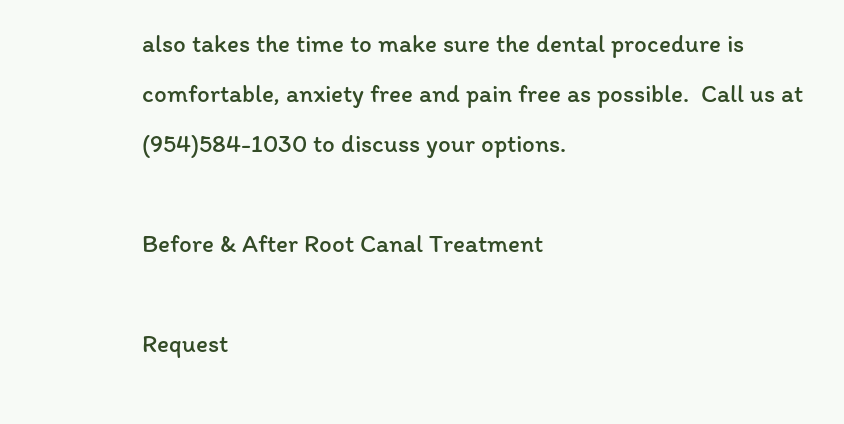also takes the time to make sure the dental procedure is comfortable, anxiety free and pain free as possible.  Call us at (954)584-1030 to discuss your options.

Before & After Root Canal Treatment

Request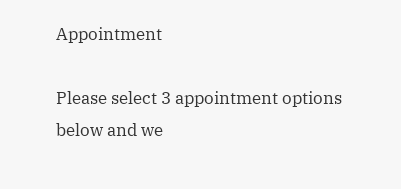Appointment

Please select 3 appointment options below and we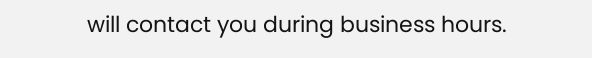will contact you during business hours.